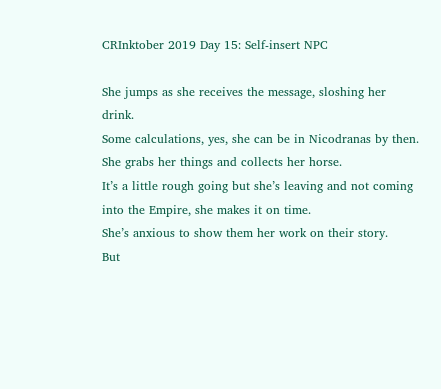CRInktober 2019 Day 15: Self-insert NPC

She jumps as she receives the message, sloshing her drink.
Some calculations, yes, she can be in Nicodranas by then.
She grabs her things and collects her horse.
It’s a little rough going but she’s leaving and not coming into the Empire, she makes it on time.
She’s anxious to show them her work on their story.
But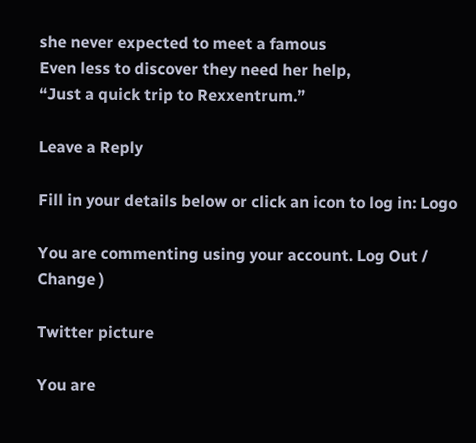she never expected to meet a famous
Even less to discover they need her help,
“Just a quick trip to Rexxentrum.”

Leave a Reply

Fill in your details below or click an icon to log in: Logo

You are commenting using your account. Log Out /  Change )

Twitter picture

You are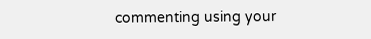commenting using your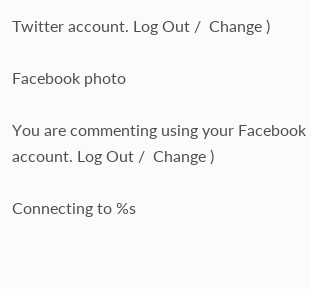Twitter account. Log Out /  Change )

Facebook photo

You are commenting using your Facebook account. Log Out /  Change )

Connecting to %s